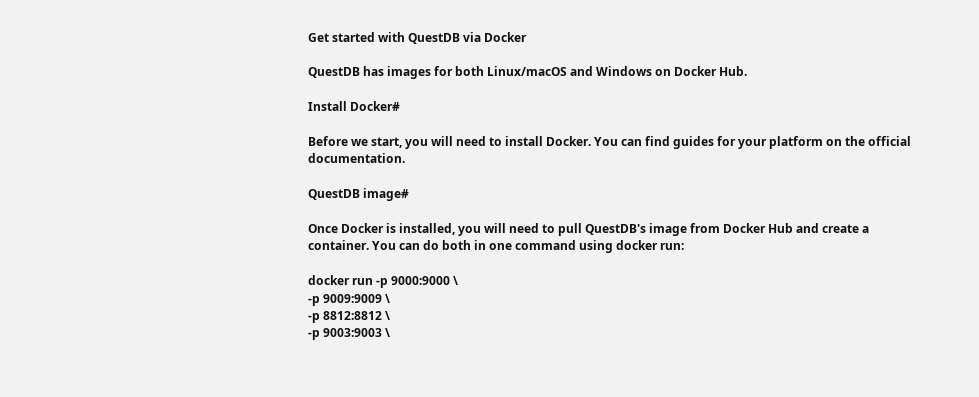Get started with QuestDB via Docker

QuestDB has images for both Linux/macOS and Windows on Docker Hub.

Install Docker#

Before we start, you will need to install Docker. You can find guides for your platform on the official documentation.

QuestDB image#

Once Docker is installed, you will need to pull QuestDB's image from Docker Hub and create a container. You can do both in one command using docker run:

docker run -p 9000:9000 \
-p 9009:9009 \
-p 8812:8812 \
-p 9003:9003 \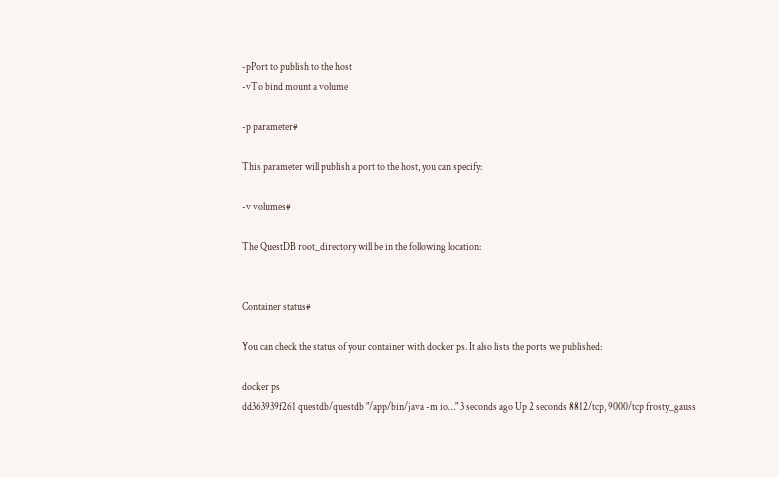-pPort to publish to the host
-vTo bind mount a volume

-p parameter#

This parameter will publish a port to the host, you can specify:

-v volumes#

The QuestDB root_directory will be in the following location:


Container status#

You can check the status of your container with docker ps. It also lists the ports we published:

docker ps
dd363939f261 questdb/questdb "/app/bin/java -m io…" 3 seconds ago Up 2 seconds 8812/tcp, 9000/tcp frosty_gauss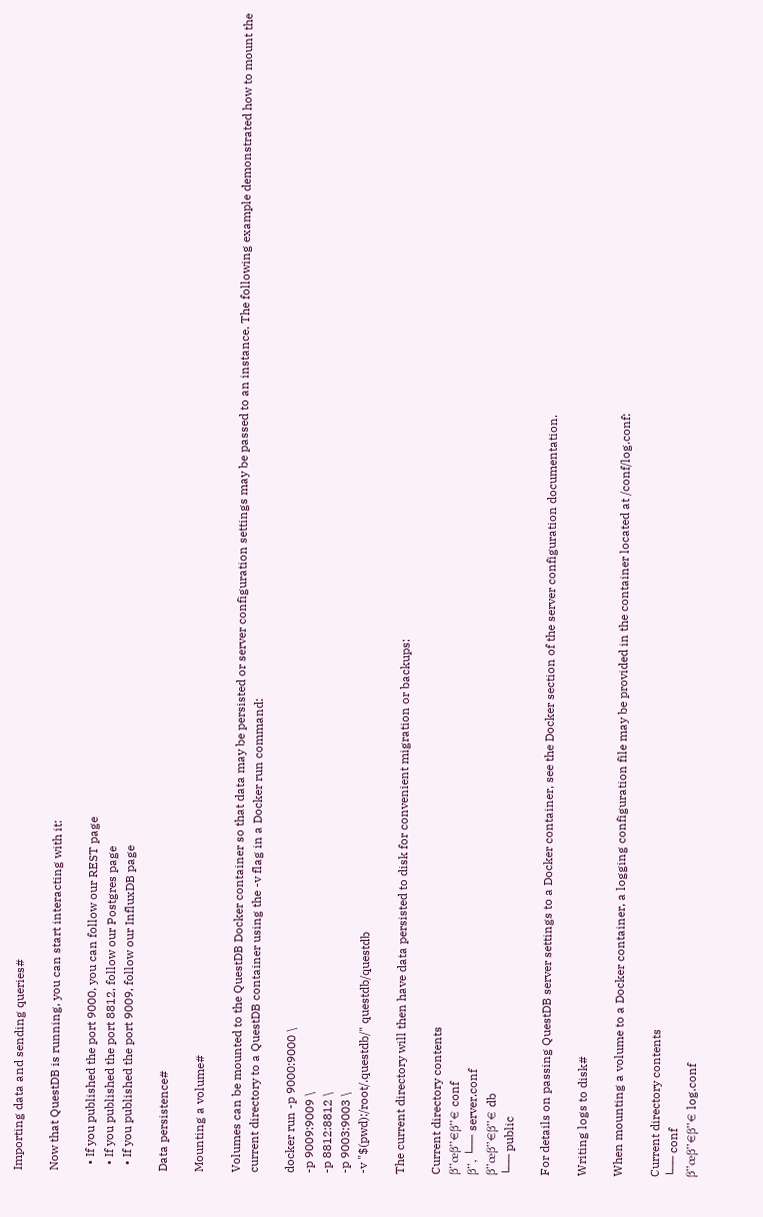Importing data and sending queries#

Now that QuestDB is running, you can start interacting with it:

  • If you published the port 9000, you can follow our REST page
  • If you published the port 8812, follow our Postgres page
  • If you published the port 9009, follow our InfluxDB page

Data persistence#

Mounting a volume#

Volumes can be mounted to the QuestDB Docker container so that data may be persisted or server configuration settings may be passed to an instance. The following example demonstrated how to mount the current directory to a QuestDB container using the -v flag in a Docker run command:

docker run -p 9000:9000 \
-p 9009:9009 \
-p 8812:8812 \
-p 9003:9003 \
-v "$(pwd):/root/.questdb/" questdb/questdb

The current directory will then have data persisted to disk for convenient migration or backups:

Current directory contents
β”œβ”€β”€ conf
β”‚ └── server.conf
β”œβ”€β”€ db
└── public

For details on passing QuestDB server settings to a Docker container, see the Docker section of the server configuration documentation.

Writing logs to disk#

When mounting a volume to a Docker container, a logging configuration file may be provided in the container located at /conf/log.conf:

Current directory contents
└── conf
β”œβ”€β”€ log.conf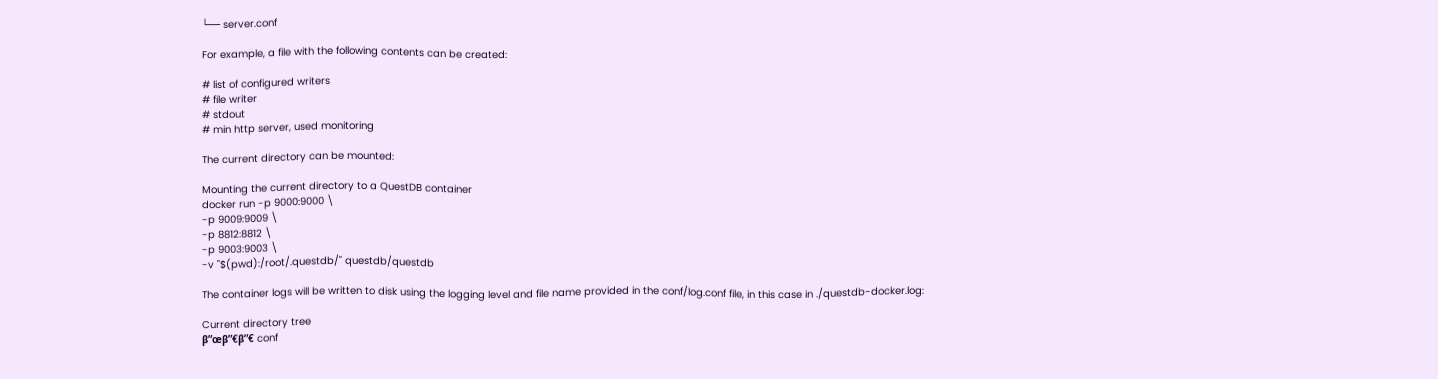└── server.conf

For example, a file with the following contents can be created:

# list of configured writers
# file writer
# stdout
# min http server, used monitoring

The current directory can be mounted:

Mounting the current directory to a QuestDB container
docker run -p 9000:9000 \
-p 9009:9009 \
-p 8812:8812 \
-p 9003:9003 \
-v "$(pwd):/root/.questdb/" questdb/questdb

The container logs will be written to disk using the logging level and file name provided in the conf/log.conf file, in this case in ./questdb-docker.log:

Current directory tree
β”œβ”€β”€ conf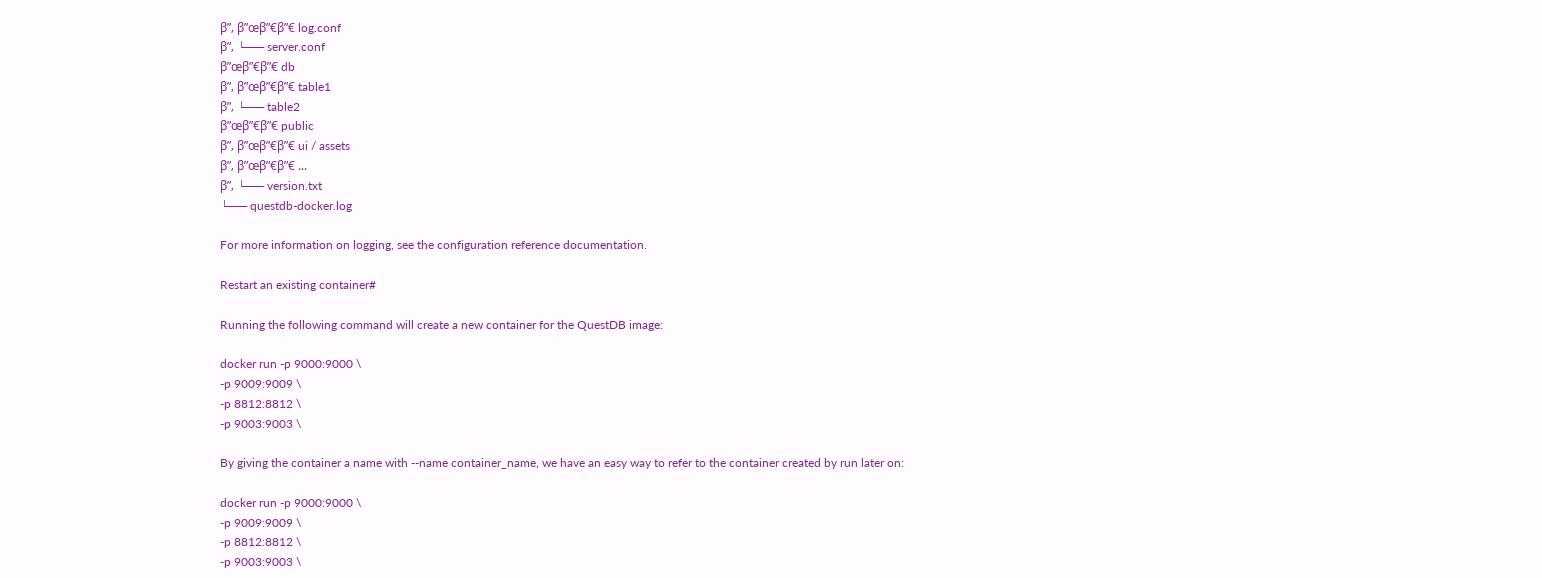β”‚ β”œβ”€β”€ log.conf
β”‚ └── server.conf
β”œβ”€β”€ db
β”‚ β”œβ”€β”€ table1
β”‚ └── table2
β”œβ”€β”€ public
β”‚ β”œβ”€β”€ ui / assets
β”‚ β”œβ”€β”€ ...
β”‚ └── version.txt
└── questdb-docker.log

For more information on logging, see the configuration reference documentation.

Restart an existing container#

Running the following command will create a new container for the QuestDB image:

docker run -p 9000:9000 \
-p 9009:9009 \
-p 8812:8812 \
-p 9003:9003 \

By giving the container a name with --name container_name, we have an easy way to refer to the container created by run later on:

docker run -p 9000:9000 \
-p 9009:9009 \
-p 8812:8812 \
-p 9003:9003 \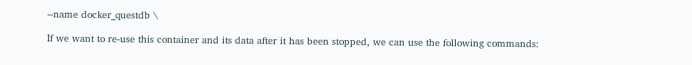--name docker_questdb \

If we want to re-use this container and its data after it has been stopped, we can use the following commands: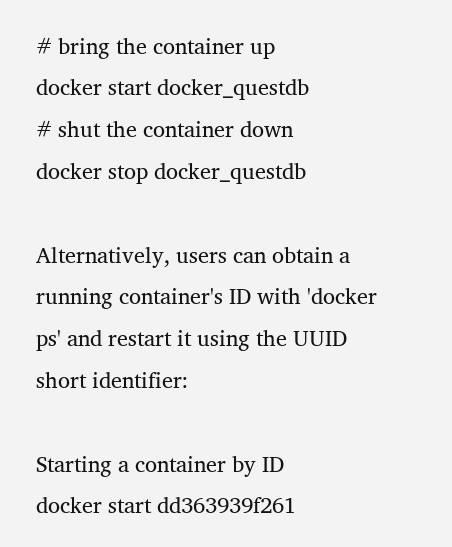# bring the container up
docker start docker_questdb
# shut the container down
docker stop docker_questdb

Alternatively, users can obtain a running container's ID with 'docker ps' and restart it using the UUID short identifier:

Starting a container by ID
docker start dd363939f261